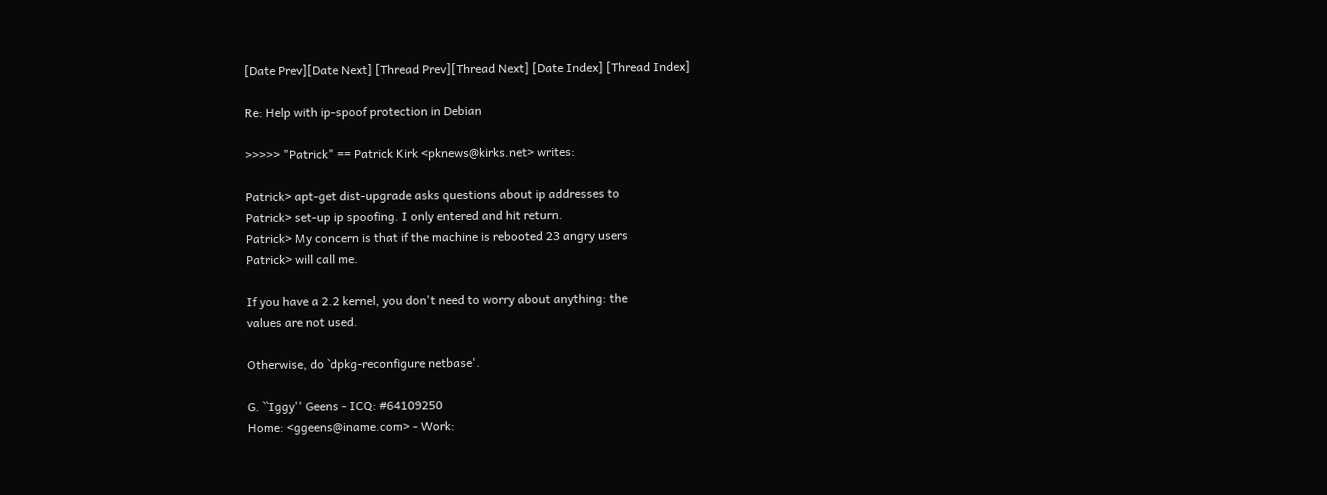[Date Prev][Date Next] [Thread Prev][Thread Next] [Date Index] [Thread Index]

Re: Help with ip-spoof protection in Debian

>>>>> "Patrick" == Patrick Kirk <pknews@kirks.net> writes:

Patrick> apt-get dist-upgrade asks questions about ip addresses to
Patrick> set-up ip spoofing. I only entered and hit return.
Patrick> My concern is that if the machine is rebooted 23 angry users
Patrick> will call me.

If you have a 2.2 kernel, you don't need to worry about anything: the
values are not used.

Otherwise, do `dpkg-reconfigure netbase'.

G. ``Iggy'' Geens - ICQ: #64109250
Home: <ggeens@iname.com> - Work: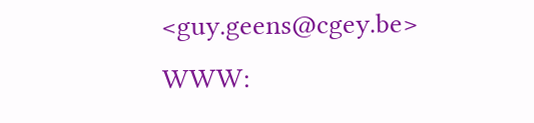<guy.geens@cgey.be>
WWW: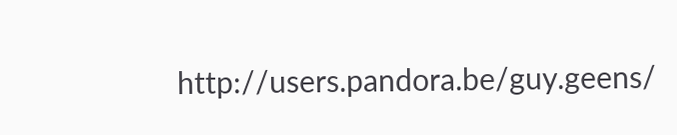http://users.pandora.be/guy.geens/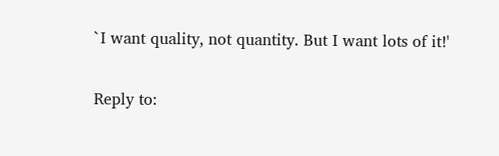`I want quality, not quantity. But I want lots of it!'

Reply to: